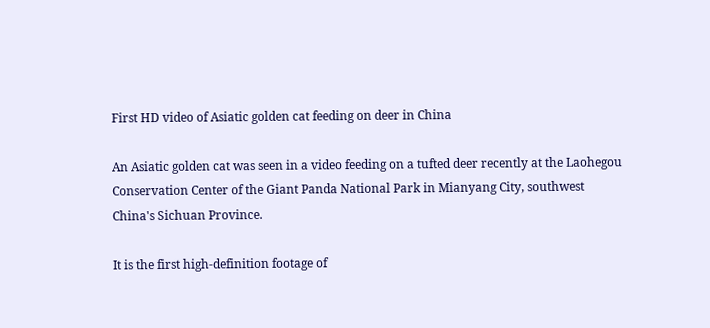First HD video of Asiatic golden cat feeding on deer in China

An Asiatic golden cat was seen in a video feeding on a tufted deer recently at the Laohegou Conservation Center of the Giant Panda National Park in Mianyang City, southwest China's Sichuan Province.

It is the first high-definition footage of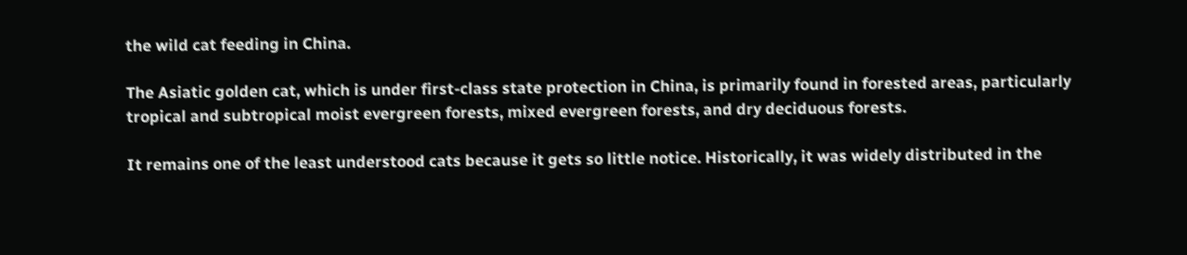the wild cat feeding in China.

The Asiatic golden cat, which is under first-class state protection in China, is primarily found in forested areas, particularly tropical and subtropical moist evergreen forests, mixed evergreen forests, and dry deciduous forests.

It remains one of the least understood cats because it gets so little notice. Historically, it was widely distributed in the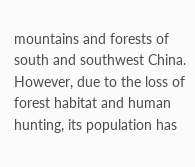mountains and forests of south and southwest China. However, due to the loss of forest habitat and human hunting, its population has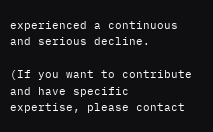experienced a continuous and serious decline.

(If you want to contribute and have specific expertise, please contact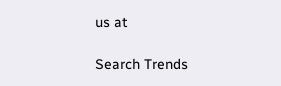us at

Search Trends